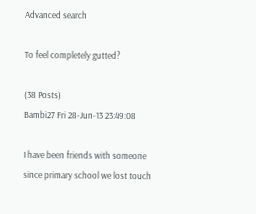Advanced search

To feel completely gutted?

(38 Posts)
Bambi27 Fri 28-Jun-13 23:49:08

I have been friends with someone since primary school we lost touch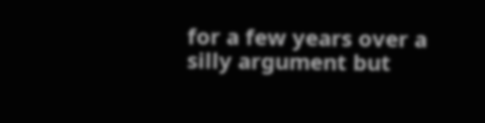for a few years over a silly argument but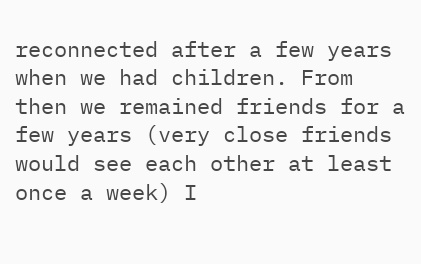reconnected after a few years when we had children. From then we remained friends for a few years (very close friends would see each other at least once a week) I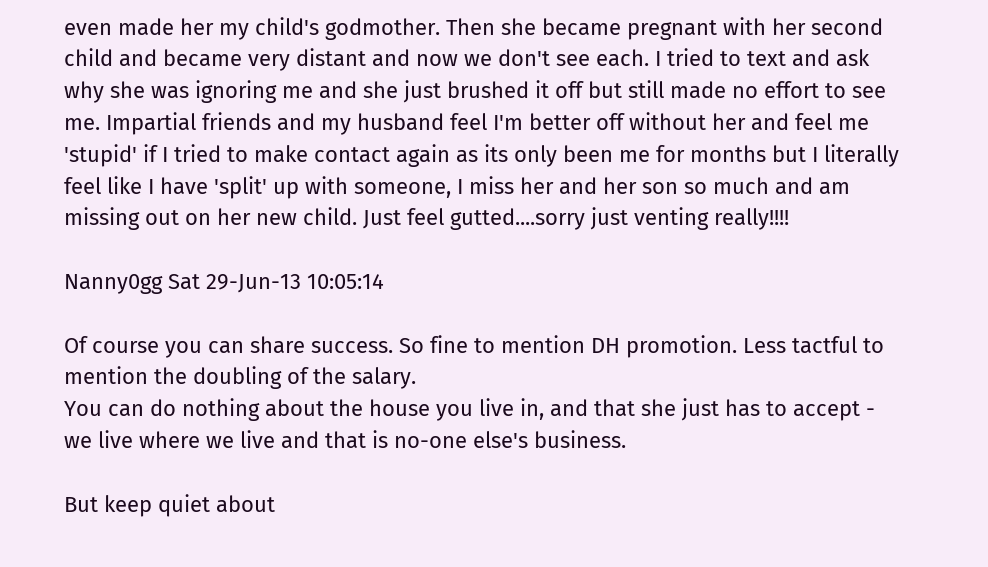even made her my child's godmother. Then she became pregnant with her second child and became very distant and now we don't see each. I tried to text and ask why she was ignoring me and she just brushed it off but still made no effort to see me. Impartial friends and my husband feel I'm better off without her and feel me 'stupid' if I tried to make contact again as its only been me for months but I literally feel like I have 'split' up with someone, I miss her and her son so much and am missing out on her new child. Just feel gutted....sorry just venting really!!!!

Nanny0gg Sat 29-Jun-13 10:05:14

Of course you can share success. So fine to mention DH promotion. Less tactful to mention the doubling of the salary.
You can do nothing about the house you live in, and that she just has to accept - we live where we live and that is no-one else's business.

But keep quiet about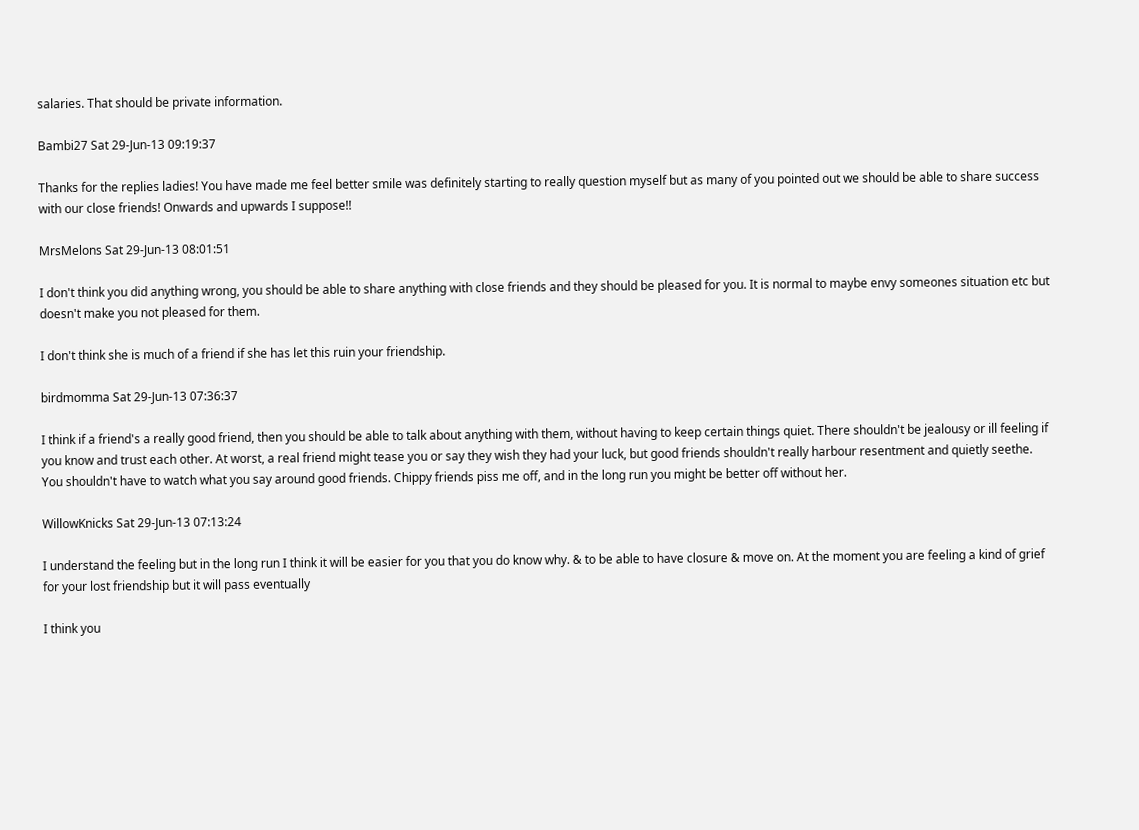salaries. That should be private information.

Bambi27 Sat 29-Jun-13 09:19:37

Thanks for the replies ladies! You have made me feel better smile was definitely starting to really question myself but as many of you pointed out we should be able to share success with our close friends! Onwards and upwards I suppose!!

MrsMelons Sat 29-Jun-13 08:01:51

I don't think you did anything wrong, you should be able to share anything with close friends and they should be pleased for you. It is normal to maybe envy someones situation etc but doesn't make you not pleased for them.

I don't think she is much of a friend if she has let this ruin your friendship.

birdmomma Sat 29-Jun-13 07:36:37

I think if a friend's a really good friend, then you should be able to talk about anything with them, without having to keep certain things quiet. There shouldn't be jealousy or ill feeling if you know and trust each other. At worst, a real friend might tease you or say they wish they had your luck, but good friends shouldn't really harbour resentment and quietly seethe. You shouldn't have to watch what you say around good friends. Chippy friends piss me off, and in the long run you might be better off without her.

WillowKnicks Sat 29-Jun-13 07:13:24

I understand the feeling but in the long run I think it will be easier for you that you do know why. & to be able to have closure & move on. At the moment you are feeling a kind of grief for your lost friendship but it will pass eventually

I think you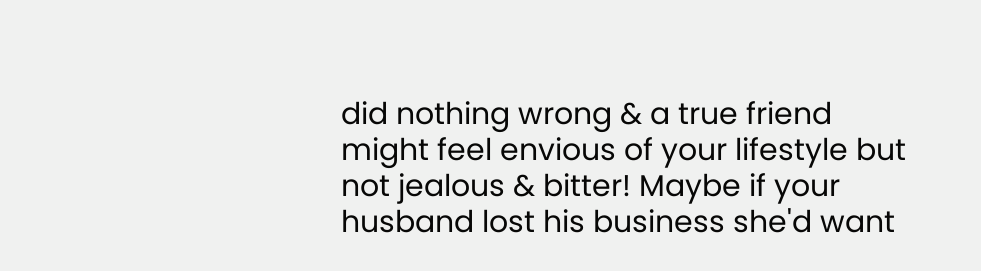did nothing wrong & a true friend might feel envious of your lifestyle but not jealous & bitter! Maybe if your husband lost his business she'd want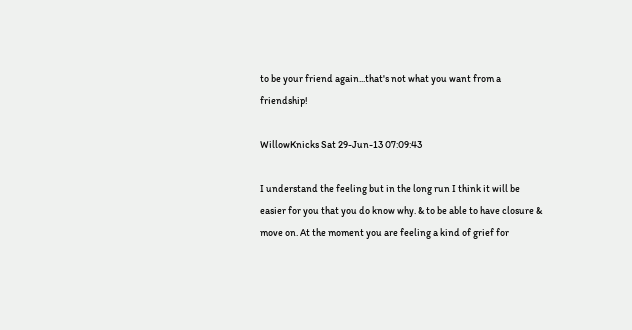to be your friend again...that's not what you want from a friendship!

WillowKnicks Sat 29-Jun-13 07:09:43

I understand the feeling but in the long run I think it will be easier for you that you do know why. & to be able to have closure & move on. At the moment you are feeling a kind of grief for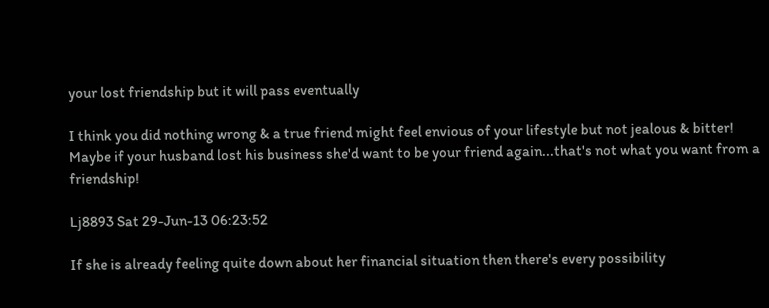your lost friendship but it will pass eventually

I think you did nothing wrong & a true friend might feel envious of your lifestyle but not jealous & bitter! Maybe if your husband lost his business she'd want to be your friend again...that's not what you want from a friendship!

Lj8893 Sat 29-Jun-13 06:23:52

If she is already feeling quite down about her financial situation then there's every possibility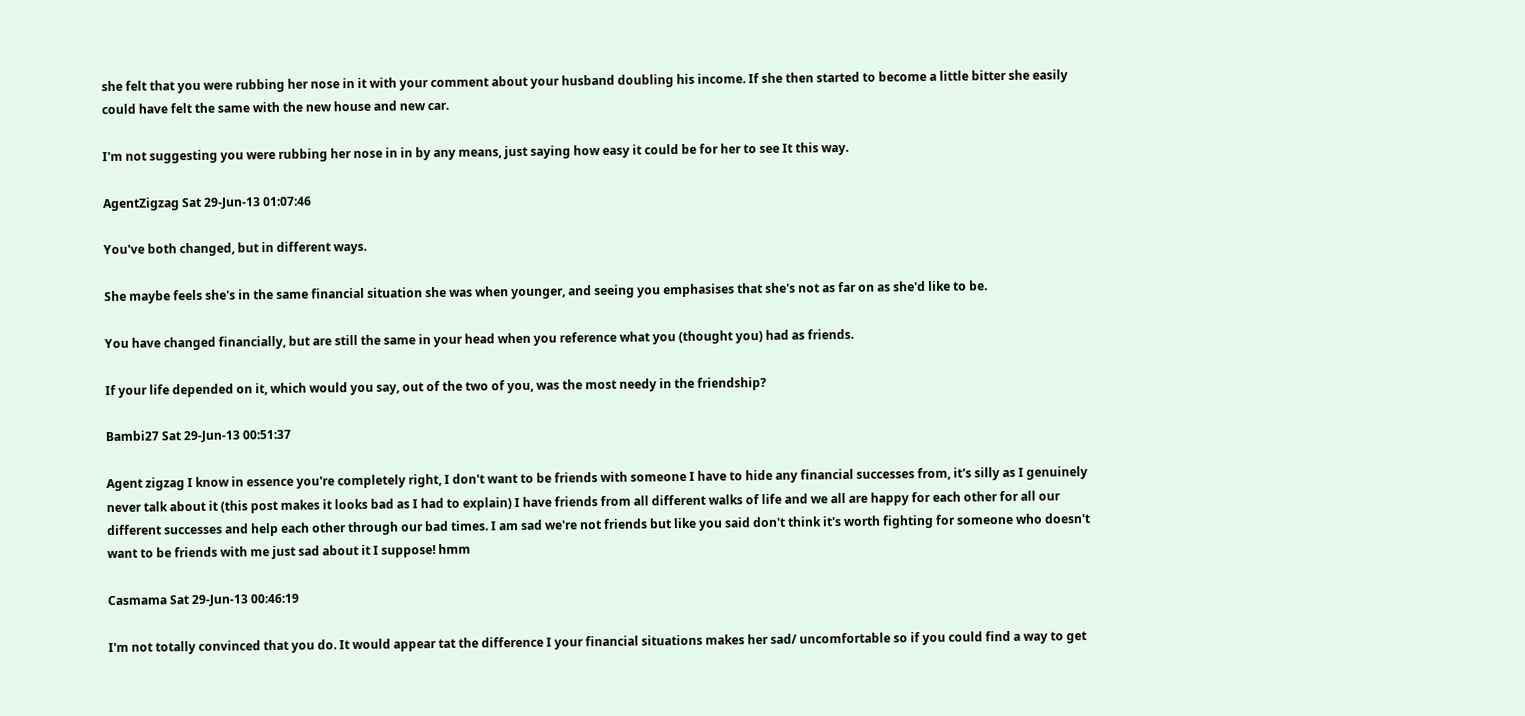she felt that you were rubbing her nose in it with your comment about your husband doubling his income. If she then started to become a little bitter she easily could have felt the same with the new house and new car.

I'm not suggesting you were rubbing her nose in in by any means, just saying how easy it could be for her to see It this way.

AgentZigzag Sat 29-Jun-13 01:07:46

You've both changed, but in different ways.

She maybe feels she's in the same financial situation she was when younger, and seeing you emphasises that she's not as far on as she'd like to be.

You have changed financially, but are still the same in your head when you reference what you (thought you) had as friends.

If your life depended on it, which would you say, out of the two of you, was the most needy in the friendship?

Bambi27 Sat 29-Jun-13 00:51:37

Agent zigzag I know in essence you're completely right, I don't want to be friends with someone I have to hide any financial successes from, it's silly as I genuinely never talk about it (this post makes it looks bad as I had to explain) I have friends from all different walks of life and we all are happy for each other for all our different successes and help each other through our bad times. I am sad we're not friends but like you said don't think it's worth fighting for someone who doesn't want to be friends with me just sad about it I suppose! hmm

Casmama Sat 29-Jun-13 00:46:19

I'm not totally convinced that you do. It would appear tat the difference I your financial situations makes her sad/ uncomfortable so if you could find a way to get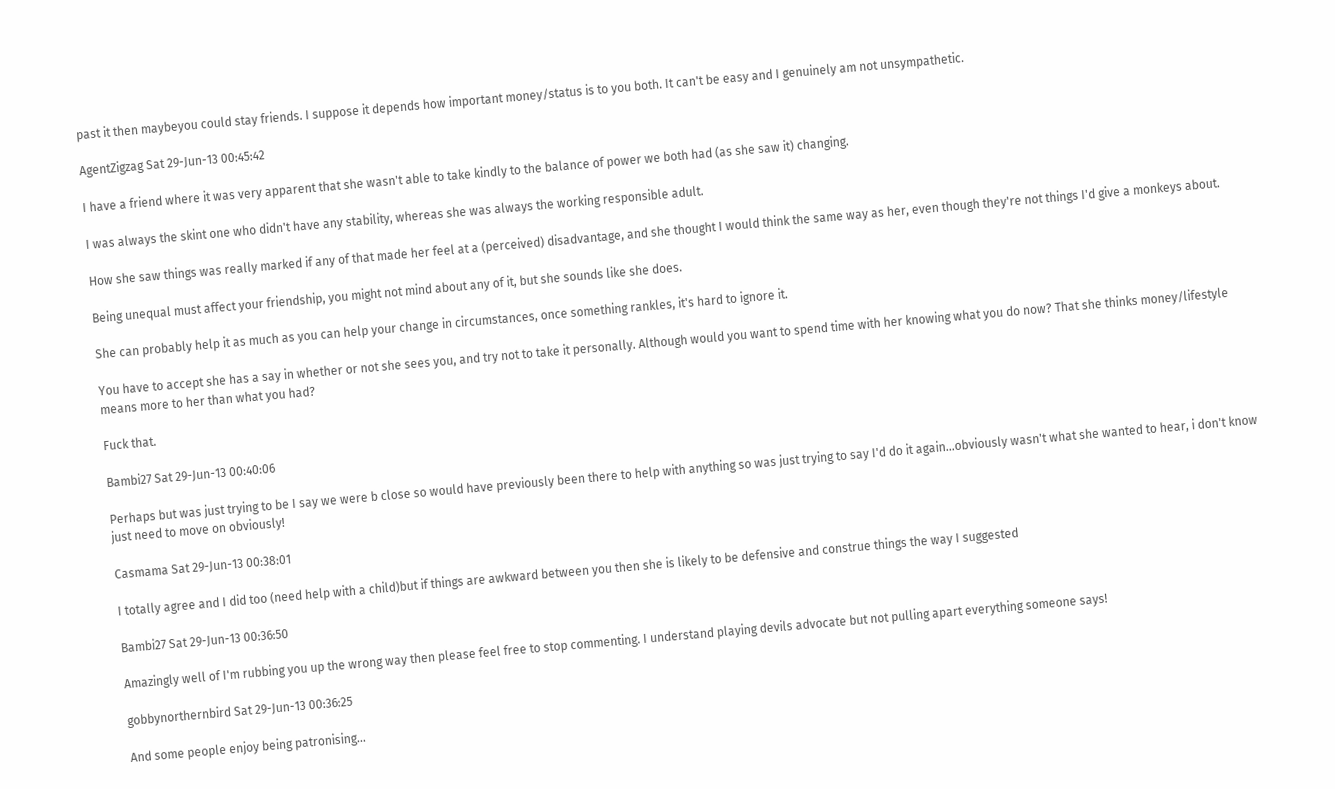past it then maybeyou could stay friends. I suppose it depends how important money/status is to you both. It can't be easy and I genuinely am not unsympathetic.

AgentZigzag Sat 29-Jun-13 00:45:42

I have a friend where it was very apparent that she wasn't able to take kindly to the balance of power we both had (as she saw it) changing.

I was always the skint one who didn't have any stability, whereas she was always the working responsible adult.

How she saw things was really marked if any of that made her feel at a (perceived) disadvantage, and she thought I would think the same way as her, even though they're not things I'd give a monkeys about.

Being unequal must affect your friendship, you might not mind about any of it, but she sounds like she does.

She can probably help it as much as you can help your change in circumstances, once something rankles, it's hard to ignore it.

You have to accept she has a say in whether or not she sees you, and try not to take it personally. Although would you want to spend time with her knowing what you do now? That she thinks money/lifestyle means more to her than what you had?

Fuck that.

Bambi27 Sat 29-Jun-13 00:40:06

Perhaps but was just trying to be I say we were b close so would have previously been there to help with anything so was just trying to say I'd do it again...obviously wasn't what she wanted to hear, i don't know just need to move on obviously!

Casmama Sat 29-Jun-13 00:38:01

I totally agree and I did too (need help with a child)but if things are awkward between you then she is likely to be defensive and construe things the way I suggested

Bambi27 Sat 29-Jun-13 00:36:50

Amazingly well of I'm rubbing you up the wrong way then please feel free to stop commenting. I understand playing devils advocate but not pulling apart everything someone says!

gobbynorthernbird Sat 29-Jun-13 00:36:25

And some people enjoy being patronising...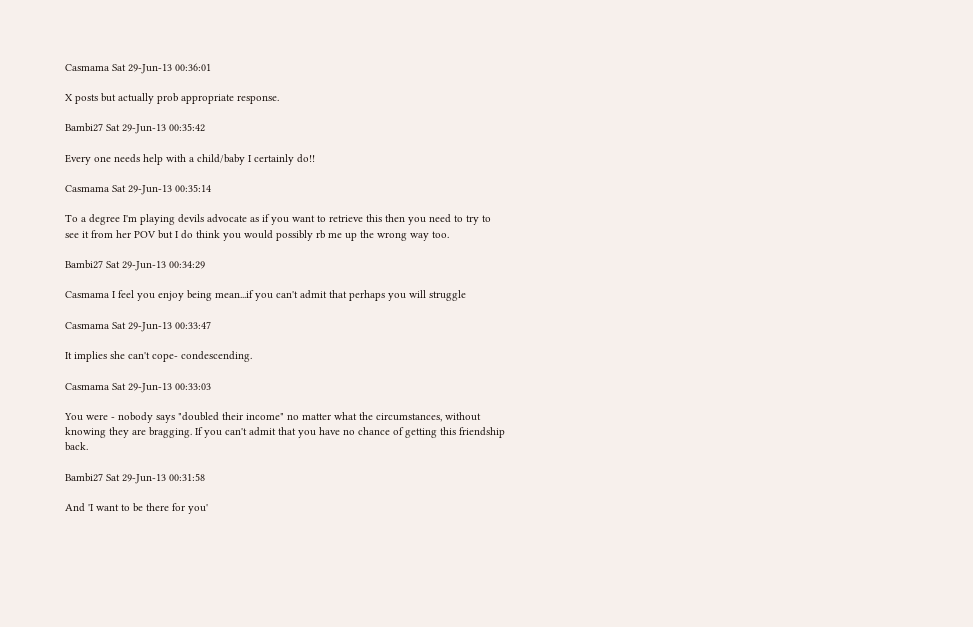Casmama Sat 29-Jun-13 00:36:01

X posts but actually prob appropriate response.

Bambi27 Sat 29-Jun-13 00:35:42

Every one needs help with a child/baby I certainly do!!

Casmama Sat 29-Jun-13 00:35:14

To a degree I'm playing devils advocate as if you want to retrieve this then you need to try to see it from her POV but I do think you would possibly rb me up the wrong way too.

Bambi27 Sat 29-Jun-13 00:34:29

Casmama I feel you enjoy being mean...if you can't admit that perhaps you will struggle

Casmama Sat 29-Jun-13 00:33:47

It implies she can't cope- condescending.

Casmama Sat 29-Jun-13 00:33:03

You were - nobody says "doubled their income" no matter what the circumstances, without knowing they are bragging. If you can't admit that you have no chance of getting this friendship back.

Bambi27 Sat 29-Jun-13 00:31:58

And 'I want to be there for you'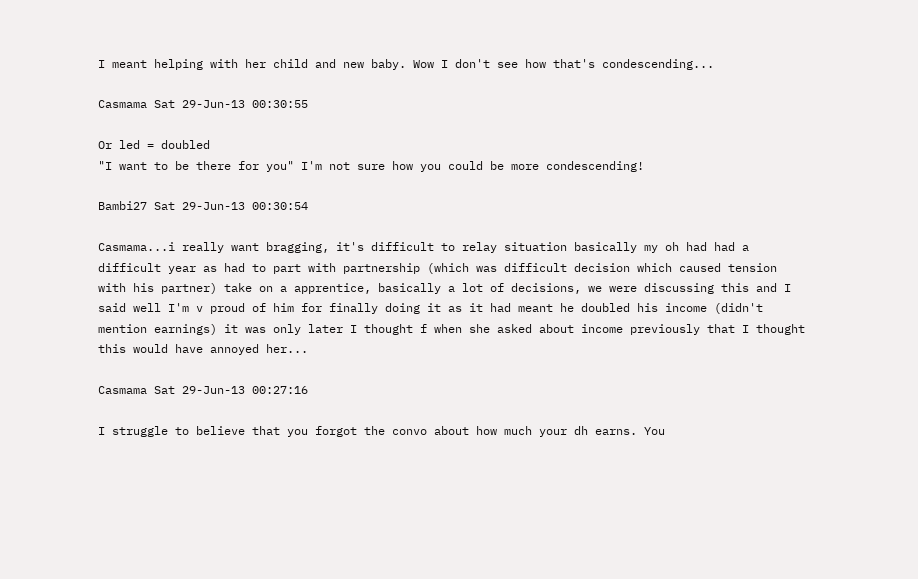I meant helping with her child and new baby. Wow I don't see how that's condescending...

Casmama Sat 29-Jun-13 00:30:55

Or led = doubled
"I want to be there for you" I'm not sure how you could be more condescending!

Bambi27 Sat 29-Jun-13 00:30:54

Casmama...i really want bragging, it's difficult to relay situation basically my oh had had a difficult year as had to part with partnership (which was difficult decision which caused tension with his partner) take on a apprentice, basically a lot of decisions, we were discussing this and I said well I'm v proud of him for finally doing it as it had meant he doubled his income (didn't mention earnings) it was only later I thought f when she asked about income previously that I thought this would have annoyed her...

Casmama Sat 29-Jun-13 00:27:16

I struggle to believe that you forgot the convo about how much your dh earns. You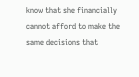know that she financially cannot afford to make the same decisions that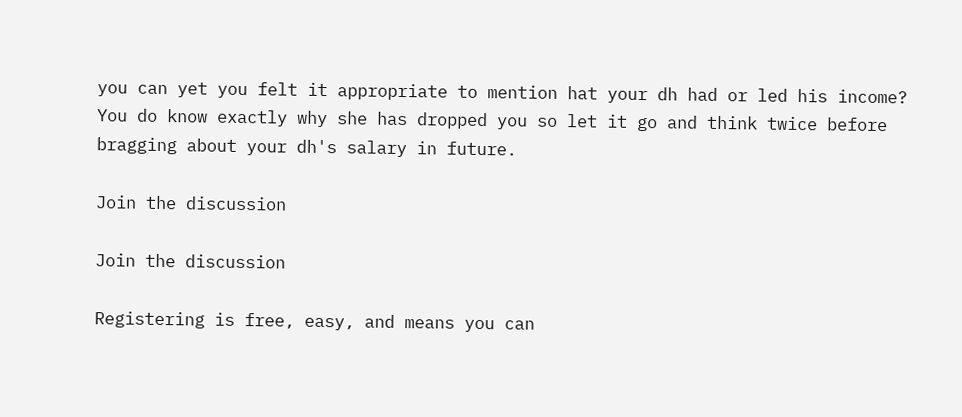you can yet you felt it appropriate to mention hat your dh had or led his income?
You do know exactly why she has dropped you so let it go and think twice before bragging about your dh's salary in future.

Join the discussion

Join the discussion

Registering is free, easy, and means you can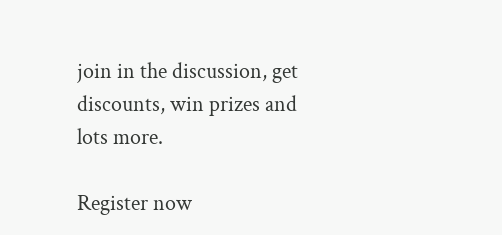join in the discussion, get discounts, win prizes and lots more.

Register now